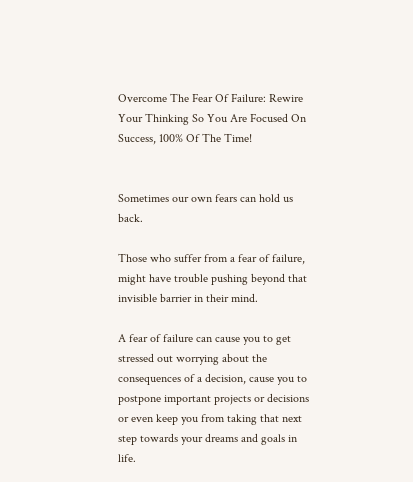Overcome The Fear Of Failure: Rewire Your Thinking So You Are Focused On Success, 100% Of The Time!


Sometimes our own fears can hold us back.

Those who suffer from a fear of failure, might have trouble pushing beyond that invisible barrier in their mind.

A fear of failure can cause you to get stressed out worrying about the consequences of a decision, cause you to postpone important projects or decisions or even keep you from taking that next step towards your dreams and goals in life.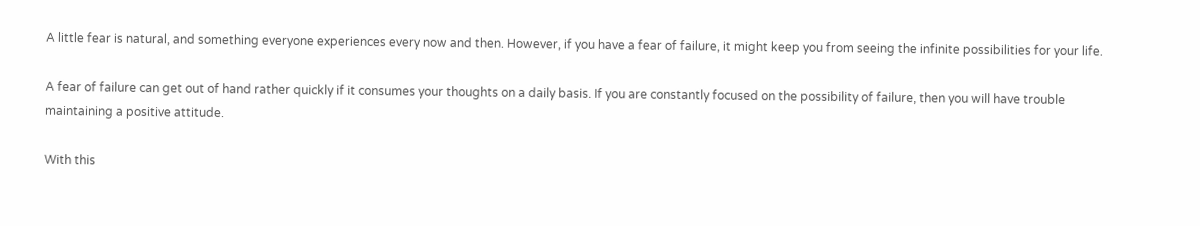A little fear is natural, and something everyone experiences every now and then. However, if you have a fear of failure, it might keep you from seeing the infinite possibilities for your life.

A fear of failure can get out of hand rather quickly if it consumes your thoughts on a daily basis. If you are constantly focused on the possibility of failure, then you will have trouble maintaining a positive attitude.

With this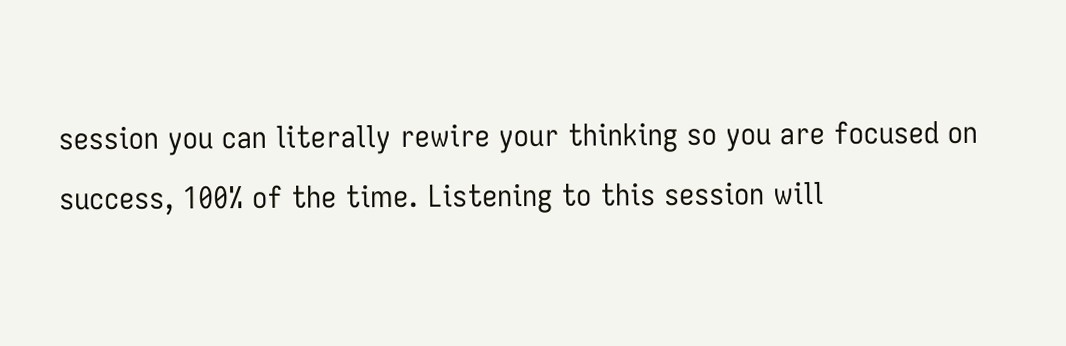session you can literally rewire your thinking so you are focused on success, 100% of the time. Listening to this session will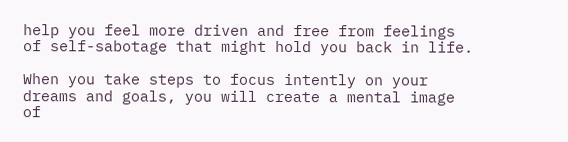help you feel more driven and free from feelings of self-sabotage that might hold you back in life.

When you take steps to focus intently on your dreams and goals, you will create a mental image of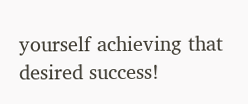yourself achieving that desired success!